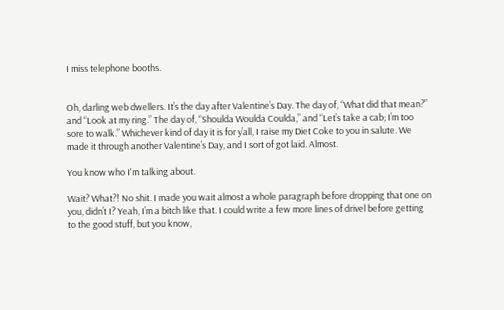I miss telephone booths.


Oh, darling web dwellers. It’s the day after Valentine’s Day. The day of, “What did that mean?” and “Look at my ring.” The day of, “Shoulda Woulda Coulda,” and “Let’s take a cab; I’m too sore to walk.” Whichever kind of day it is for y’all, I raise my Diet Coke to you in salute. We made it through another Valentine’s Day, and I sort of got laid. Almost.

You know who I'm talking about.

Wait? What?! No shit. I made you wait almost a whole paragraph before dropping that one on you, didn’t I? Yeah, I’m a bitch like that. I could write a few more lines of drivel before getting to the good stuff, but you know,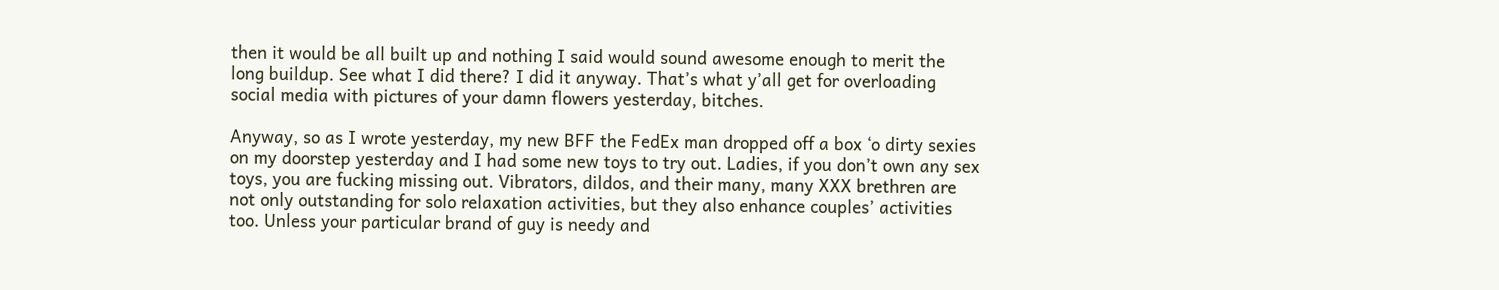then it would be all built up and nothing I said would sound awesome enough to merit the long buildup. See what I did there? I did it anyway. That’s what y’all get for overloading social media with pictures of your damn flowers yesterday, bitches.

Anyway, so as I wrote yesterday, my new BFF the FedEx man dropped off a box ‘o dirty sexies on my doorstep yesterday and I had some new toys to try out. Ladies, if you don’t own any sex toys, you are fucking missing out. Vibrators, dildos, and their many, many XXX brethren are not only outstanding for solo relaxation activities, but they also enhance couples’ activities too. Unless your particular brand of guy is needy and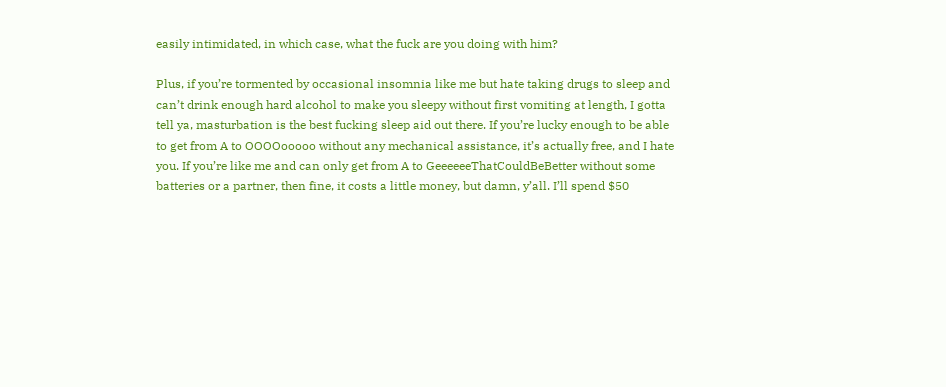easily intimidated, in which case, what the fuck are you doing with him?

Plus, if you’re tormented by occasional insomnia like me but hate taking drugs to sleep and can’t drink enough hard alcohol to make you sleepy without first vomiting at length, I gotta tell ya, masturbation is the best fucking sleep aid out there. If you’re lucky enough to be able to get from A to OOOOooooo without any mechanical assistance, it’s actually free, and I hate you. If you’re like me and can only get from A to GeeeeeeThatCouldBeBetter without some batteries or a partner, then fine, it costs a little money, but damn, y’all. I’ll spend $50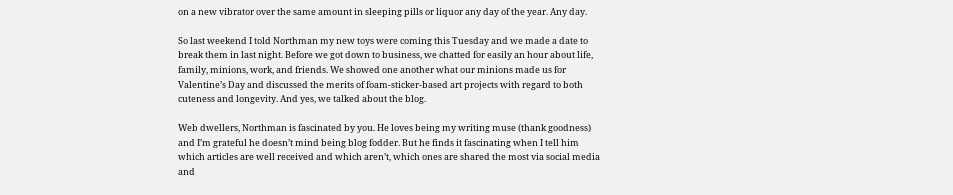on a new vibrator over the same amount in sleeping pills or liquor any day of the year. Any day.

So last weekend I told Northman my new toys were coming this Tuesday and we made a date to break them in last night. Before we got down to business, we chatted for easily an hour about life, family, minions, work, and friends. We showed one another what our minions made us for Valentine’s Day and discussed the merits of foam-sticker-based art projects with regard to both cuteness and longevity. And yes, we talked about the blog.

Web dwellers, Northman is fascinated by you. He loves being my writing muse (thank goodness) and I’m grateful he doesn’t mind being blog fodder. But he finds it fascinating when I tell him which articles are well received and which aren’t, which ones are shared the most via social media and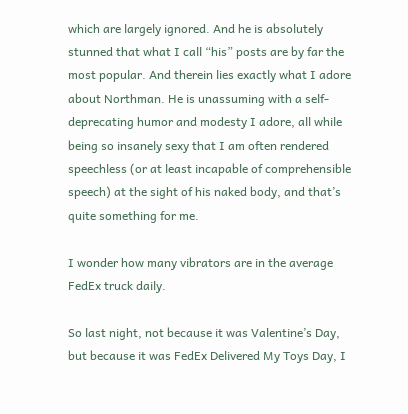which are largely ignored. And he is absolutely stunned that what I call “his” posts are by far the most popular. And therein lies exactly what I adore about Northman. He is unassuming with a self-deprecating humor and modesty I adore, all while being so insanely sexy that I am often rendered speechless (or at least incapable of comprehensible speech) at the sight of his naked body, and that’s quite something for me.

I wonder how many vibrators are in the average FedEx truck daily.

So last night, not because it was Valentine’s Day, but because it was FedEx Delivered My Toys Day, I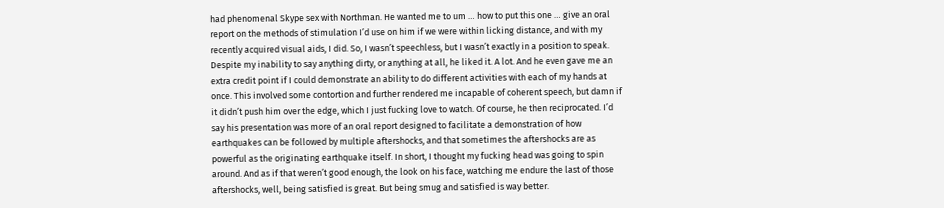had phenomenal Skype sex with Northman. He wanted me to um … how to put this one … give an oral report on the methods of stimulation I’d use on him if we were within licking distance, and with my recently acquired visual aids, I did. So, I wasn’t speechless, but I wasn’t exactly in a position to speak. Despite my inability to say anything dirty, or anything at all, he liked it. A lot. And he even gave me an extra credit point if I could demonstrate an ability to do different activities with each of my hands at once. This involved some contortion and further rendered me incapable of coherent speech, but damn if it didn’t push him over the edge, which I just fucking love to watch. Of course, he then reciprocated. I’d say his presentation was more of an oral report designed to facilitate a demonstration of how earthquakes can be followed by multiple aftershocks, and that sometimes the aftershocks are as powerful as the originating earthquake itself. In short, I thought my fucking head was going to spin around. And as if that weren’t good enough, the look on his face, watching me endure the last of those aftershocks, well, being satisfied is great. But being smug and satisfied is way better.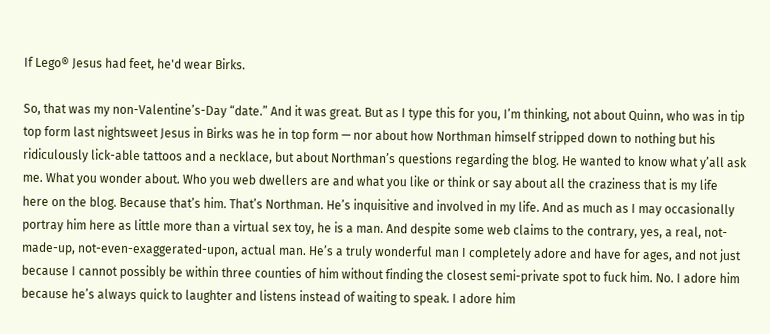If Lego® Jesus had feet, he'd wear Birks.

So, that was my non-Valentine’s-Day “date.” And it was great. But as I type this for you, I’m thinking, not about Quinn, who was in tip top form last nightsweet Jesus in Birks was he in top form — nor about how Northman himself stripped down to nothing but his ridiculously lick-able tattoos and a necklace, but about Northman’s questions regarding the blog. He wanted to know what y’all ask me. What you wonder about. Who you web dwellers are and what you like or think or say about all the craziness that is my life here on the blog. Because that’s him. That’s Northman. He’s inquisitive and involved in my life. And as much as I may occasionally portray him here as little more than a virtual sex toy, he is a man. And despite some web claims to the contrary, yes, a real, not-made-up, not-even-exaggerated-upon, actual man. He’s a truly wonderful man I completely adore and have for ages, and not just because I cannot possibly be within three counties of him without finding the closest semi-private spot to fuck him. No. I adore him because he’s always quick to laughter and listens instead of waiting to speak. I adore him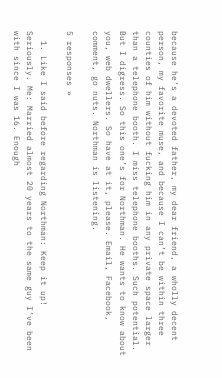because he’s a devoted father, my dear friend, a wholly decent person, my favorite muse, and because I can’t be within three counties of him without fucking him in any private space larger than a telephone booth. I miss telephone booths. Such potential. But I digress. So this one’s for Northman. He wants to know about you, web dwellers. So have at it, please. Email, Facebook, comment, go nuts. Northman is listening.

5 responses »

  1. Like I said before regarding Northman: Keep it up! Seriously. Me: Married almost 20 years to the same guy I’ve been with since I was 16. Enough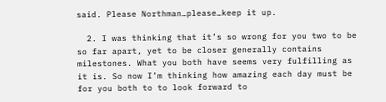said. Please Northman…please…keep it up.

  2. I was thinking that it’s so wrong for you two to be so far apart, yet to be closer generally contains milestones. What you both have seems very fulfilling as it is. So now I’m thinking how amazing each day must be for you both to to look forward to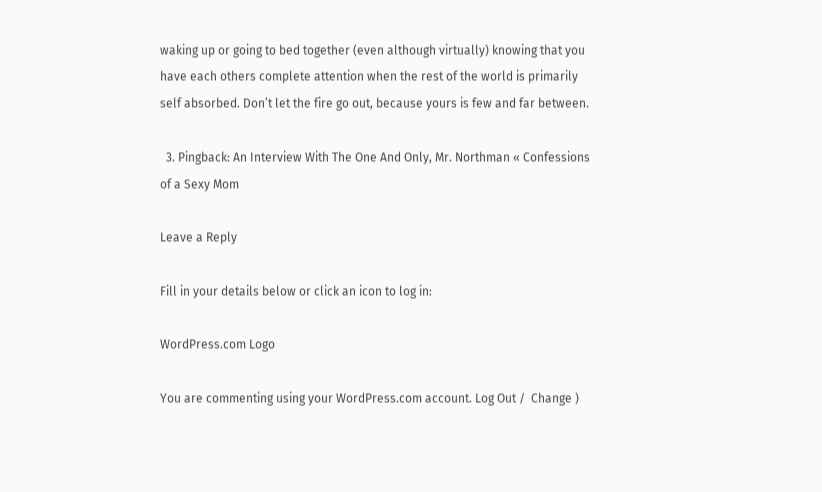waking up or going to bed together (even although virtually) knowing that you have each others complete attention when the rest of the world is primarily self absorbed. Don’t let the fire go out, because yours is few and far between.

  3. Pingback: An Interview With The One And Only, Mr. Northman « Confessions of a Sexy Mom

Leave a Reply

Fill in your details below or click an icon to log in:

WordPress.com Logo

You are commenting using your WordPress.com account. Log Out /  Change )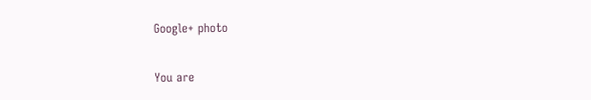Google+ photo

You are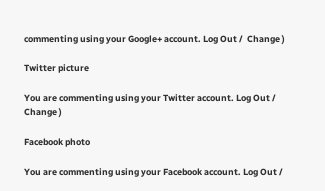commenting using your Google+ account. Log Out /  Change )

Twitter picture

You are commenting using your Twitter account. Log Out /  Change )

Facebook photo

You are commenting using your Facebook account. Log Out /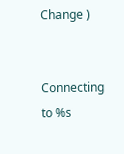Change )


Connecting to %s